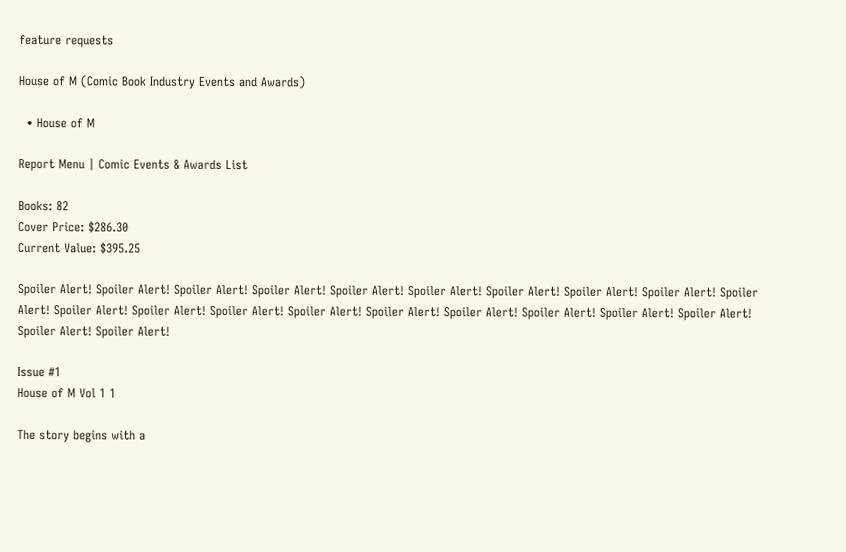feature requests

House of M (Comic Book Industry Events and Awards)

  • House of M

Report Menu | Comic Events & Awards List

Books: 82
Cover Price: $286.30
Current Value: $395.25

Spoiler Alert! Spoiler Alert! Spoiler Alert! Spoiler Alert! Spoiler Alert! Spoiler Alert! Spoiler Alert! Spoiler Alert! Spoiler Alert! Spoiler Alert! Spoiler Alert! Spoiler Alert! Spoiler Alert! Spoiler Alert! Spoiler Alert! Spoiler Alert! Spoiler Alert! Spoiler Alert! Spoiler Alert! Spoiler Alert! Spoiler Alert!

Issue #1
House of M Vol 1 1

The story begins with a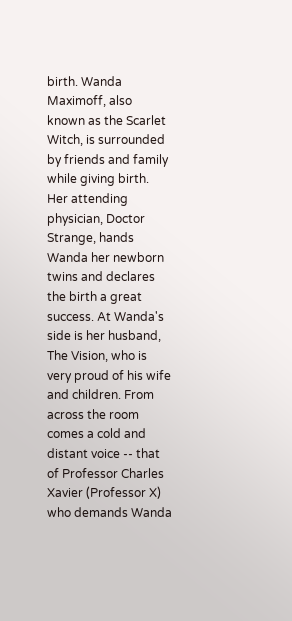birth. Wanda Maximoff, also known as the Scarlet Witch, is surrounded by friends and family while giving birth. Her attending physician, Doctor Strange, hands Wanda her newborn twins and declares the birth a great success. At Wanda's side is her husband, The Vision, who is very proud of his wife and children. From across the room comes a cold and distant voice -- that of Professor Charles Xavier (Professor X) who demands Wanda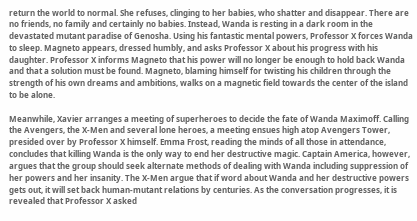return the world to normal. She refuses, clinging to her babies, who shatter and disappear. There are no friends, no family and certainly no babies. Instead, Wanda is resting in a dark room in the devastated mutant paradise of Genosha. Using his fantastic mental powers, Professor X forces Wanda to sleep. Magneto appears, dressed humbly, and asks Professor X about his progress with his daughter. Professor X informs Magneto that his power will no longer be enough to hold back Wanda and that a solution must be found. Magneto, blaming himself for twisting his children through the strength of his own dreams and ambitions, walks on a magnetic field towards the center of the island to be alone.

Meanwhile, Xavier arranges a meeting of superheroes to decide the fate of Wanda Maximoff. Calling the Avengers, the X-Men and several lone heroes, a meeting ensues high atop Avengers Tower, presided over by Professor X himself. Emma Frost, reading the minds of all those in attendance, concludes that killing Wanda is the only way to end her destructive magic. Captain America, however, argues that the group should seek alternate methods of dealing with Wanda including suppression of her powers and her insanity. The X-Men argue that if word about Wanda and her destructive powers gets out, it will set back human-mutant relations by centuries. As the conversation progresses, it is revealed that Professor X asked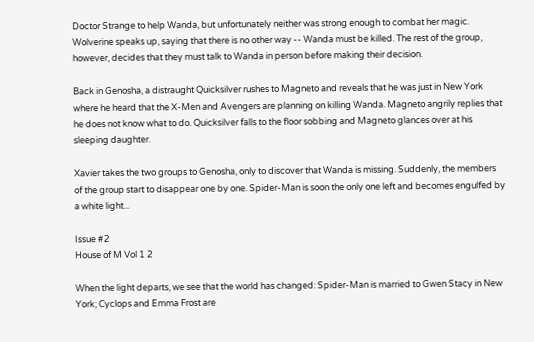Doctor Strange to help Wanda, but unfortunately neither was strong enough to combat her magic. Wolverine speaks up, saying that there is no other way -- Wanda must be killed. The rest of the group, however, decides that they must talk to Wanda in person before making their decision.

Back in Genosha, a distraught Quicksilver rushes to Magneto and reveals that he was just in New York where he heard that the X-Men and Avengers are planning on killing Wanda. Magneto angrily replies that he does not know what to do. Quicksilver falls to the floor sobbing and Magneto glances over at his sleeping daughter.

Xavier takes the two groups to Genosha, only to discover that Wanda is missing. Suddenly, the members of the group start to disappear one by one. Spider-Man is soon the only one left and becomes engulfed by a white light...

Issue #2
House of M Vol 1 2

When the light departs, we see that the world has changed: Spider-Man is married to Gwen Stacy in New York; Cyclops and Emma Frost are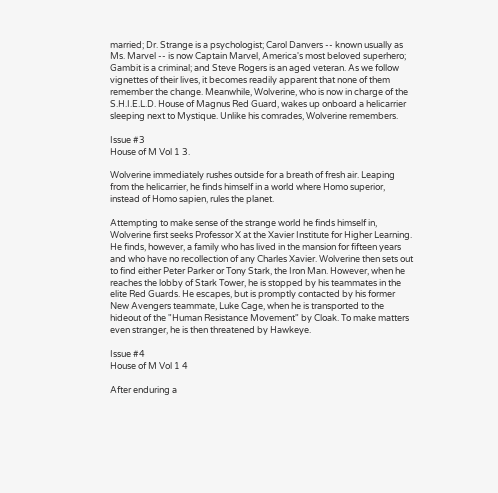married; Dr. Strange is a psychologist; Carol Danvers -- known usually as Ms. Marvel -- is now Captain Marvel, America's most beloved superhero; Gambit is a criminal; and Steve Rogers is an aged veteran. As we follow vignettes of their lives, it becomes readily apparent that none of them remember the change. Meanwhile, Wolverine, who is now in charge of the S.H.I.E.L.D. House of Magnus Red Guard, wakes up onboard a helicarrier sleeping next to Mystique. Unlike his comrades, Wolverine remembers.

Issue #3
House of M Vol 1 3.

Wolverine immediately rushes outside for a breath of fresh air. Leaping from the helicarrier, he finds himself in a world where Homo superior, instead of Homo sapien, rules the planet.

Attempting to make sense of the strange world he finds himself in, Wolverine first seeks Professor X at the Xavier Institute for Higher Learning. He finds, however, a family who has lived in the mansion for fifteen years and who have no recollection of any Charles Xavier. Wolverine then sets out to find either Peter Parker or Tony Stark, the Iron Man. However, when he reaches the lobby of Stark Tower, he is stopped by his teammates in the elite Red Guards. He escapes, but is promptly contacted by his former New Avengers teammate, Luke Cage, when he is transported to the hideout of the "Human Resistance Movement" by Cloak. To make matters even stranger, he is then threatened by Hawkeye.

Issue #4
House of M Vol 1 4

After enduring a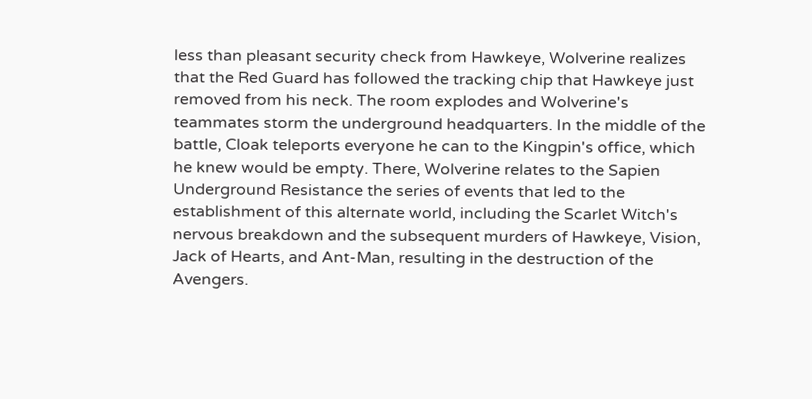less than pleasant security check from Hawkeye, Wolverine realizes that the Red Guard has followed the tracking chip that Hawkeye just removed from his neck. The room explodes and Wolverine's teammates storm the underground headquarters. In the middle of the battle, Cloak teleports everyone he can to the Kingpin's office, which he knew would be empty. There, Wolverine relates to the Sapien Underground Resistance the series of events that led to the establishment of this alternate world, including the Scarlet Witch's nervous breakdown and the subsequent murders of Hawkeye, Vision, Jack of Hearts, and Ant-Man, resulting in the destruction of the Avengers.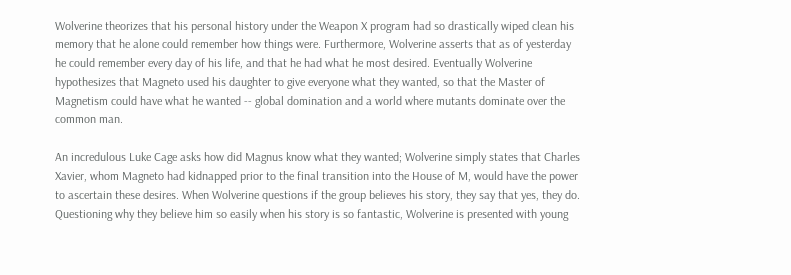Wolverine theorizes that his personal history under the Weapon X program had so drastically wiped clean his memory that he alone could remember how things were. Furthermore, Wolverine asserts that as of yesterday he could remember every day of his life, and that he had what he most desired. Eventually Wolverine hypothesizes that Magneto used his daughter to give everyone what they wanted, so that the Master of Magnetism could have what he wanted -- global domination and a world where mutants dominate over the common man.

An incredulous Luke Cage asks how did Magnus know what they wanted; Wolverine simply states that Charles Xavier, whom Magneto had kidnapped prior to the final transition into the House of M, would have the power to ascertain these desires. When Wolverine questions if the group believes his story, they say that yes, they do. Questioning why they believe him so easily when his story is so fantastic, Wolverine is presented with young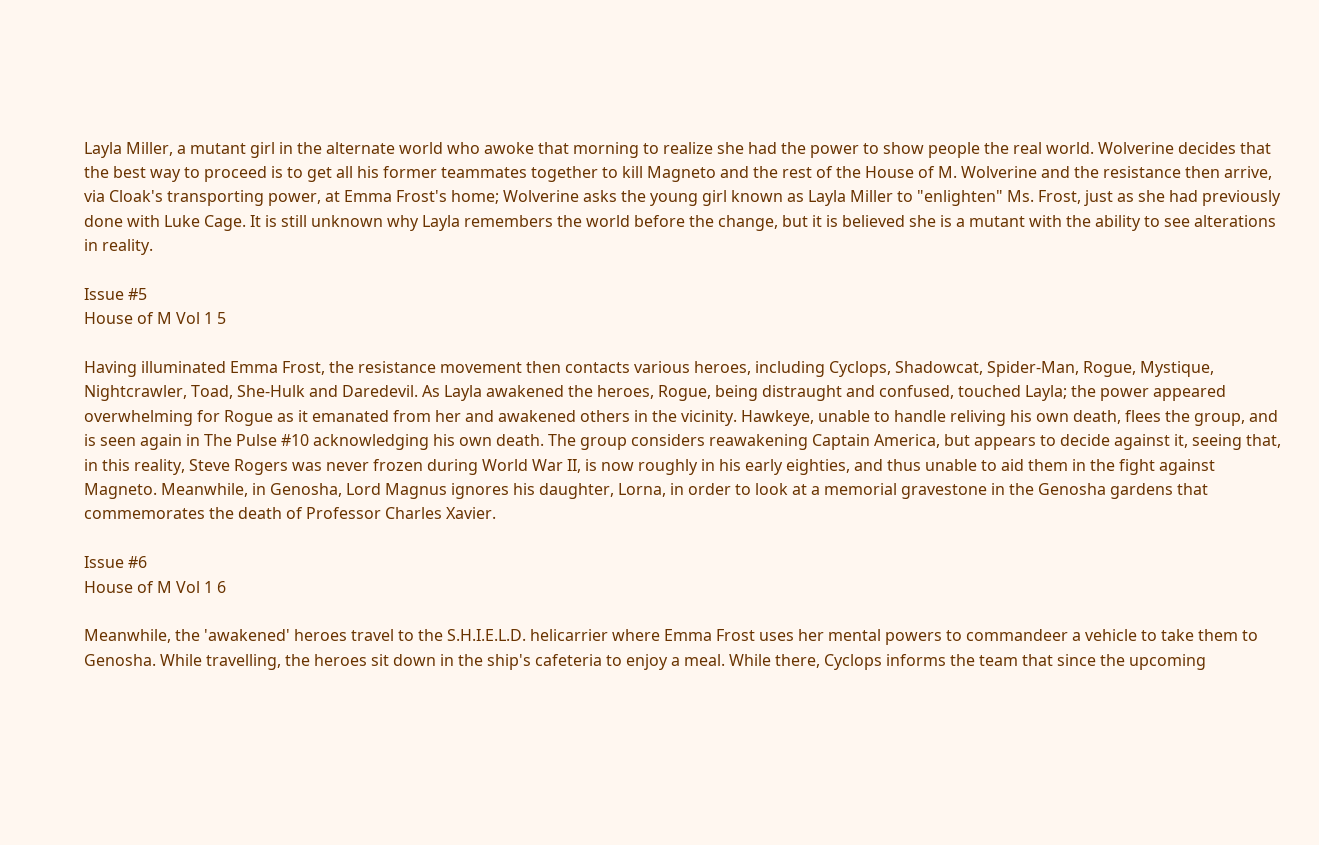Layla Miller, a mutant girl in the alternate world who awoke that morning to realize she had the power to show people the real world. Wolverine decides that the best way to proceed is to get all his former teammates together to kill Magneto and the rest of the House of M. Wolverine and the resistance then arrive, via Cloak's transporting power, at Emma Frost's home; Wolverine asks the young girl known as Layla Miller to "enlighten" Ms. Frost, just as she had previously done with Luke Cage. It is still unknown why Layla remembers the world before the change, but it is believed she is a mutant with the ability to see alterations in reality.

Issue #5
House of M Vol 1 5

Having illuminated Emma Frost, the resistance movement then contacts various heroes, including Cyclops, Shadowcat, Spider-Man, Rogue, Mystique, Nightcrawler, Toad, She-Hulk and Daredevil. As Layla awakened the heroes, Rogue, being distraught and confused, touched Layla; the power appeared overwhelming for Rogue as it emanated from her and awakened others in the vicinity. Hawkeye, unable to handle reliving his own death, flees the group, and is seen again in The Pulse #10 acknowledging his own death. The group considers reawakening Captain America, but appears to decide against it, seeing that, in this reality, Steve Rogers was never frozen during World War II, is now roughly in his early eighties, and thus unable to aid them in the fight against Magneto. Meanwhile, in Genosha, Lord Magnus ignores his daughter, Lorna, in order to look at a memorial gravestone in the Genosha gardens that commemorates the death of Professor Charles Xavier.

Issue #6
House of M Vol 1 6

Meanwhile, the 'awakened' heroes travel to the S.H.I.E.L.D. helicarrier where Emma Frost uses her mental powers to commandeer a vehicle to take them to Genosha. While travelling, the heroes sit down in the ship's cafeteria to enjoy a meal. While there, Cyclops informs the team that since the upcoming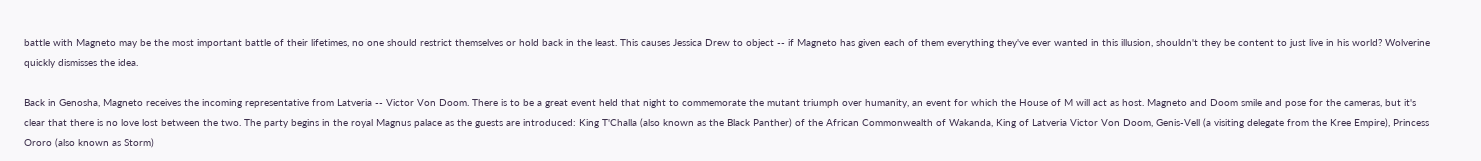battle with Magneto may be the most important battle of their lifetimes, no one should restrict themselves or hold back in the least. This causes Jessica Drew to object -- if Magneto has given each of them everything they've ever wanted in this illusion, shouldn't they be content to just live in his world? Wolverine quickly dismisses the idea.

Back in Genosha, Magneto receives the incoming representative from Latveria -- Victor Von Doom. There is to be a great event held that night to commemorate the mutant triumph over humanity, an event for which the House of M will act as host. Magneto and Doom smile and pose for the cameras, but it's clear that there is no love lost between the two. The party begins in the royal Magnus palace as the guests are introduced: King T'Challa (also known as the Black Panther) of the African Commonwealth of Wakanda, King of Latveria Victor Von Doom, Genis-Vell (a visiting delegate from the Kree Empire), Princess Ororo (also known as Storm)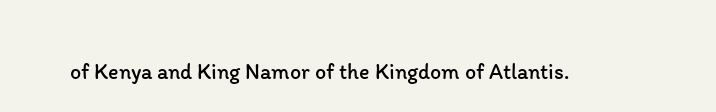of Kenya and King Namor of the Kingdom of Atlantis.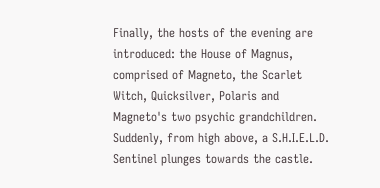Finally, the hosts of the evening are introduced: the House of Magnus, comprised of Magneto, the Scarlet Witch, Quicksilver, Polaris and Magneto's two psychic grandchildren. Suddenly, from high above, a S.H.I.E.L.D. Sentinel plunges towards the castle.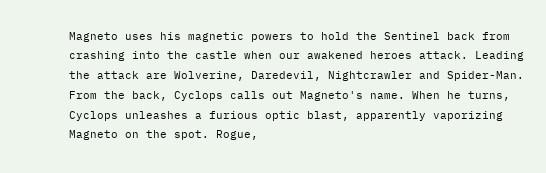Magneto uses his magnetic powers to hold the Sentinel back from crashing into the castle when our awakened heroes attack. Leading the attack are Wolverine, Daredevil, Nightcrawler and Spider-Man. From the back, Cyclops calls out Magneto's name. When he turns, Cyclops unleashes a furious optic blast, apparently vaporizing Magneto on the spot. Rogue,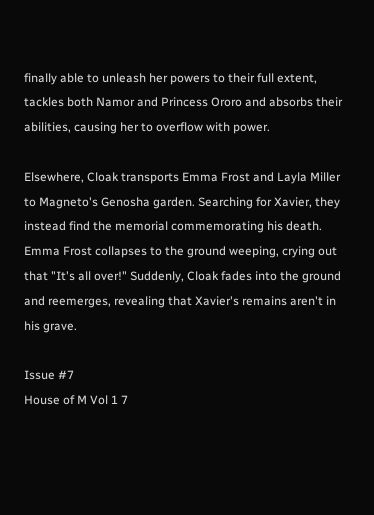finally able to unleash her powers to their full extent, tackles both Namor and Princess Ororo and absorbs their abilities, causing her to overflow with power.

Elsewhere, Cloak transports Emma Frost and Layla Miller to Magneto's Genosha garden. Searching for Xavier, they instead find the memorial commemorating his death. Emma Frost collapses to the ground weeping, crying out that "It's all over!" Suddenly, Cloak fades into the ground and reemerges, revealing that Xavier's remains aren't in his grave.

Issue #7
House of M Vol 1 7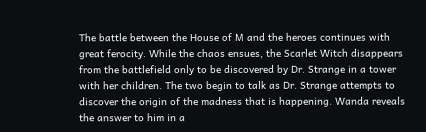The battle between the House of M and the heroes continues with great ferocity. While the chaos ensues, the Scarlet Witch disappears from the battlefield only to be discovered by Dr. Strange in a tower with her children. The two begin to talk as Dr. Strange attempts to discover the origin of the madness that is happening. Wanda reveals the answer to him in a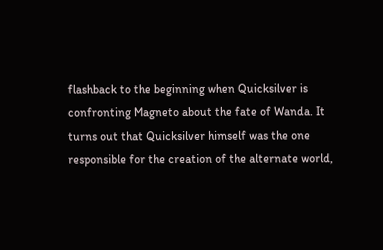flashback to the beginning when Quicksilver is confronting Magneto about the fate of Wanda. It turns out that Quicksilver himself was the one responsible for the creation of the alternate world,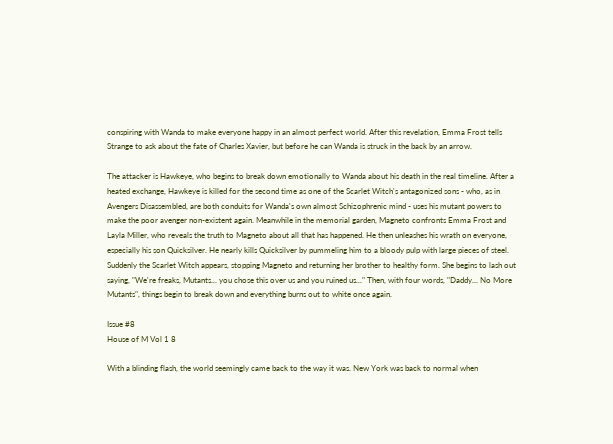conspiring with Wanda to make everyone happy in an almost perfect world. After this revelation, Emma Frost tells Strange to ask about the fate of Charles Xavier, but before he can Wanda is struck in the back by an arrow.

The attacker is Hawkeye, who begins to break down emotionally to Wanda about his death in the real timeline. After a heated exchange, Hawkeye is killed for the second time as one of the Scarlet Witch's antagonized sons - who, as in Avengers Disassembled, are both conduits for Wanda's own almost Schizophrenic mind - uses his mutant powers to make the poor avenger non-existent again. Meanwhile in the memorial garden, Magneto confronts Emma Frost and Layla Miller, who reveals the truth to Magneto about all that has happened. He then unleashes his wrath on everyone, especially his son Quicksilver. He nearly kills Quicksilver by pummeling him to a bloody pulp with large pieces of steel. Suddenly the Scarlet Witch appears, stopping Magneto and returning her brother to healthy form. She begins to lash out saying, "We're freaks, Mutants... you chose this over us and you ruined us..." Then, with four words, "Daddy... No More Mutants", things begin to break down and everything burns out to white once again.

Issue #8
House of M Vol 1 8

With a blinding flash, the world seemingly came back to the way it was. New York was back to normal when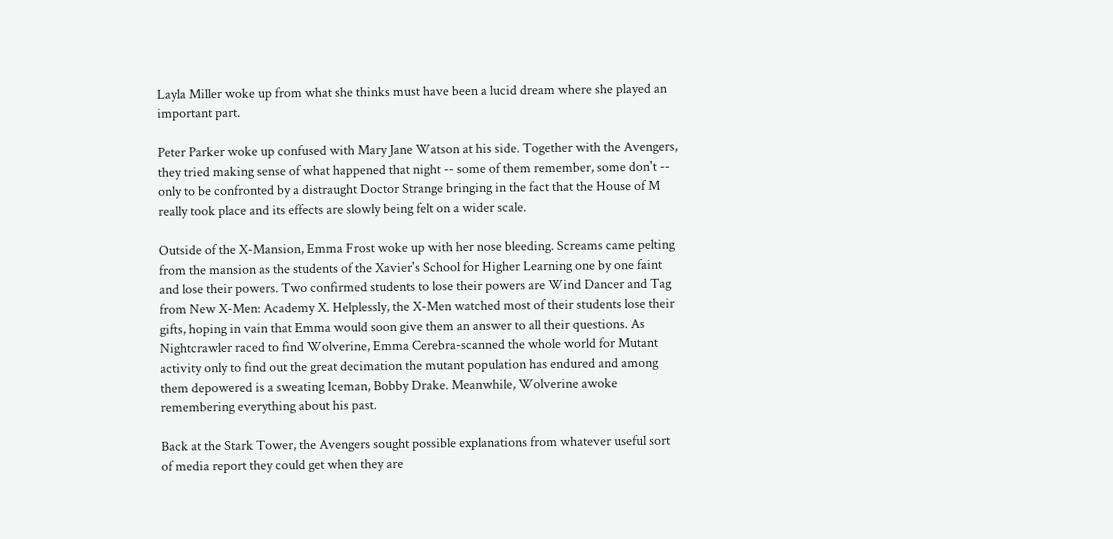Layla Miller woke up from what she thinks must have been a lucid dream where she played an important part.

Peter Parker woke up confused with Mary Jane Watson at his side. Together with the Avengers, they tried making sense of what happened that night -- some of them remember, some don't -- only to be confronted by a distraught Doctor Strange bringing in the fact that the House of M really took place and its effects are slowly being felt on a wider scale.

Outside of the X-Mansion, Emma Frost woke up with her nose bleeding. Screams came pelting from the mansion as the students of the Xavier's School for Higher Learning one by one faint and lose their powers. Two confirmed students to lose their powers are Wind Dancer and Tag from New X-Men: Academy X. Helplessly, the X-Men watched most of their students lose their gifts, hoping in vain that Emma would soon give them an answer to all their questions. As Nightcrawler raced to find Wolverine, Emma Cerebra-scanned the whole world for Mutant activity only to find out the great decimation the mutant population has endured and among them depowered is a sweating Iceman, Bobby Drake. Meanwhile, Wolverine awoke remembering everything about his past.

Back at the Stark Tower, the Avengers sought possible explanations from whatever useful sort of media report they could get when they are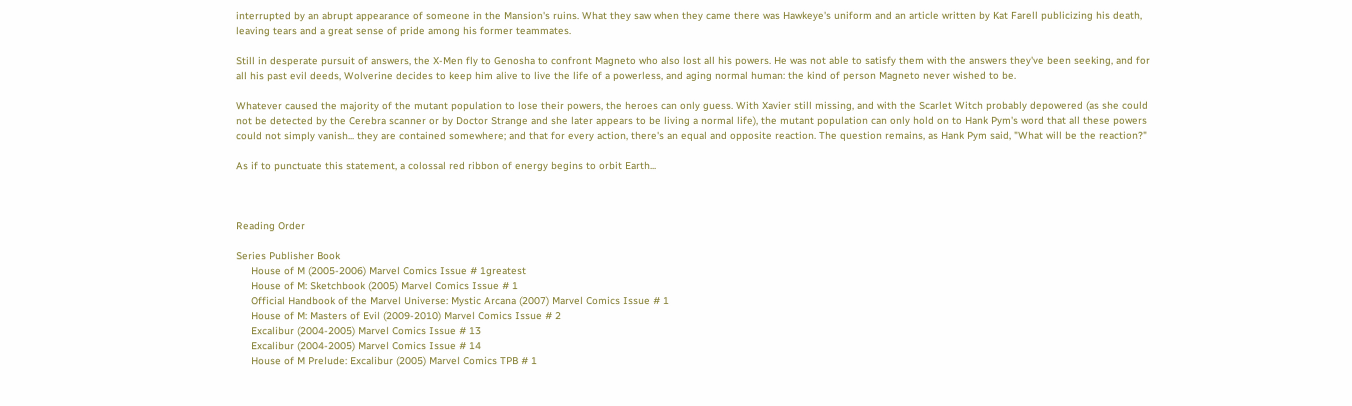interrupted by an abrupt appearance of someone in the Mansion's ruins. What they saw when they came there was Hawkeye's uniform and an article written by Kat Farell publicizing his death, leaving tears and a great sense of pride among his former teammates.

Still in desperate pursuit of answers, the X-Men fly to Genosha to confront Magneto who also lost all his powers. He was not able to satisfy them with the answers they've been seeking, and for all his past evil deeds, Wolverine decides to keep him alive to live the life of a powerless, and aging normal human: the kind of person Magneto never wished to be.

Whatever caused the majority of the mutant population to lose their powers, the heroes can only guess. With Xavier still missing, and with the Scarlet Witch probably depowered (as she could not be detected by the Cerebra scanner or by Doctor Strange and she later appears to be living a normal life), the mutant population can only hold on to Hank Pym's word that all these powers could not simply vanish... they are contained somewhere; and that for every action, there's an equal and opposite reaction. The question remains, as Hank Pym said, "What will be the reaction?"

As if to punctuate this statement, a colossal red ribbon of energy begins to orbit Earth...



Reading Order

Series Publisher Book
     House of M (2005-2006) Marvel Comics Issue # 1greatest
     House of M: Sketchbook (2005) Marvel Comics Issue # 1
     Official Handbook of the Marvel Universe: Mystic Arcana (2007) Marvel Comics Issue # 1
     House of M: Masters of Evil (2009-2010) Marvel Comics Issue # 2
     Excalibur (2004-2005) Marvel Comics Issue # 13
     Excalibur (2004-2005) Marvel Comics Issue # 14
     House of M Prelude: Excalibur (2005) Marvel Comics TPB # 1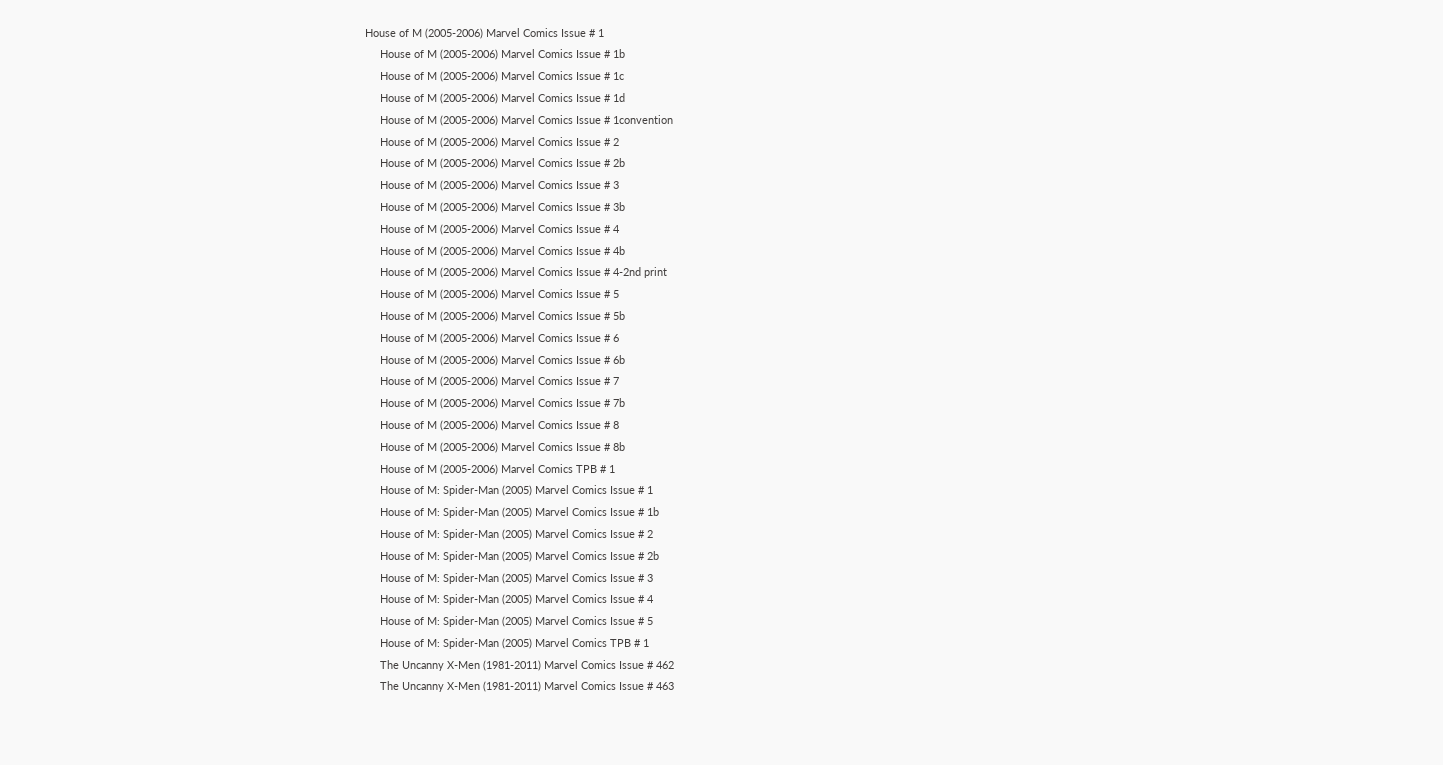House of M (2005-2006) Marvel Comics Issue # 1
     House of M (2005-2006) Marvel Comics Issue # 1b
     House of M (2005-2006) Marvel Comics Issue # 1c
     House of M (2005-2006) Marvel Comics Issue # 1d
     House of M (2005-2006) Marvel Comics Issue # 1convention
     House of M (2005-2006) Marvel Comics Issue # 2
     House of M (2005-2006) Marvel Comics Issue # 2b
     House of M (2005-2006) Marvel Comics Issue # 3
     House of M (2005-2006) Marvel Comics Issue # 3b
     House of M (2005-2006) Marvel Comics Issue # 4
     House of M (2005-2006) Marvel Comics Issue # 4b
     House of M (2005-2006) Marvel Comics Issue # 4-2nd print
     House of M (2005-2006) Marvel Comics Issue # 5
     House of M (2005-2006) Marvel Comics Issue # 5b
     House of M (2005-2006) Marvel Comics Issue # 6
     House of M (2005-2006) Marvel Comics Issue # 6b
     House of M (2005-2006) Marvel Comics Issue # 7
     House of M (2005-2006) Marvel Comics Issue # 7b
     House of M (2005-2006) Marvel Comics Issue # 8
     House of M (2005-2006) Marvel Comics Issue # 8b
     House of M (2005-2006) Marvel Comics TPB # 1
     House of M: Spider-Man (2005) Marvel Comics Issue # 1
     House of M: Spider-Man (2005) Marvel Comics Issue # 1b
     House of M: Spider-Man (2005) Marvel Comics Issue # 2
     House of M: Spider-Man (2005) Marvel Comics Issue # 2b
     House of M: Spider-Man (2005) Marvel Comics Issue # 3
     House of M: Spider-Man (2005) Marvel Comics Issue # 4
     House of M: Spider-Man (2005) Marvel Comics Issue # 5
     House of M: Spider-Man (2005) Marvel Comics TPB # 1
     The Uncanny X-Men (1981-2011) Marvel Comics Issue # 462
     The Uncanny X-Men (1981-2011) Marvel Comics Issue # 463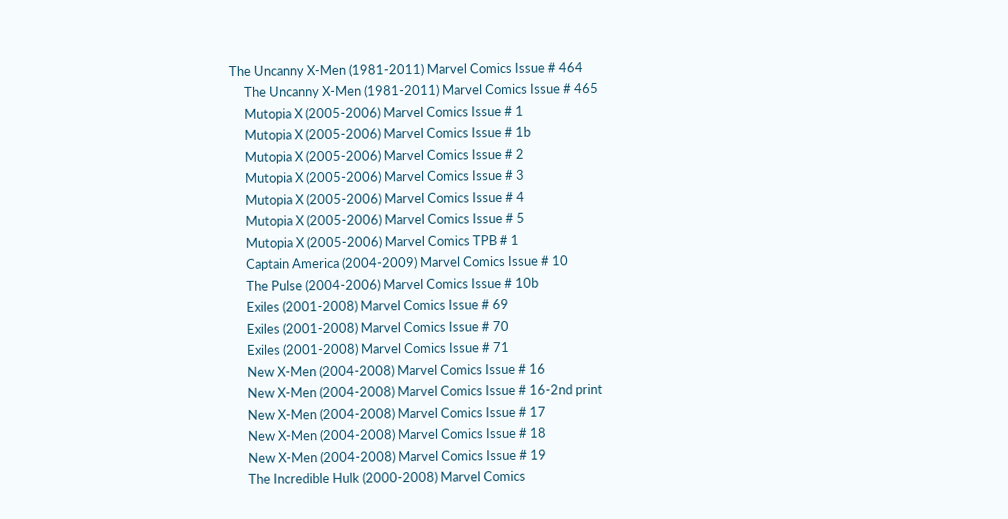The Uncanny X-Men (1981-2011) Marvel Comics Issue # 464
     The Uncanny X-Men (1981-2011) Marvel Comics Issue # 465
     Mutopia X (2005-2006) Marvel Comics Issue # 1
     Mutopia X (2005-2006) Marvel Comics Issue # 1b
     Mutopia X (2005-2006) Marvel Comics Issue # 2
     Mutopia X (2005-2006) Marvel Comics Issue # 3
     Mutopia X (2005-2006) Marvel Comics Issue # 4
     Mutopia X (2005-2006) Marvel Comics Issue # 5
     Mutopia X (2005-2006) Marvel Comics TPB # 1
     Captain America (2004-2009) Marvel Comics Issue # 10
     The Pulse (2004-2006) Marvel Comics Issue # 10b
     Exiles (2001-2008) Marvel Comics Issue # 69
     Exiles (2001-2008) Marvel Comics Issue # 70
     Exiles (2001-2008) Marvel Comics Issue # 71
     New X-Men (2004-2008) Marvel Comics Issue # 16
     New X-Men (2004-2008) Marvel Comics Issue # 16-2nd print
     New X-Men (2004-2008) Marvel Comics Issue # 17
     New X-Men (2004-2008) Marvel Comics Issue # 18
     New X-Men (2004-2008) Marvel Comics Issue # 19
     The Incredible Hulk (2000-2008) Marvel Comics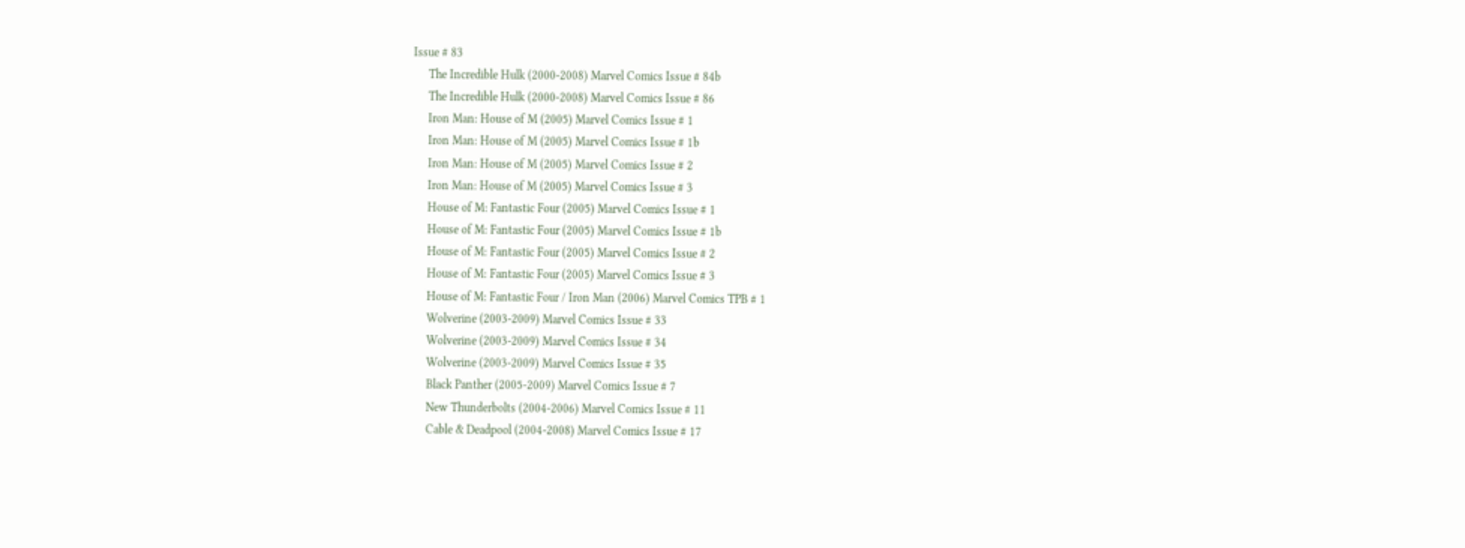Issue # 83
     The Incredible Hulk (2000-2008) Marvel Comics Issue # 84b
     The Incredible Hulk (2000-2008) Marvel Comics Issue # 86
     Iron Man: House of M (2005) Marvel Comics Issue # 1
     Iron Man: House of M (2005) Marvel Comics Issue # 1b
     Iron Man: House of M (2005) Marvel Comics Issue # 2
     Iron Man: House of M (2005) Marvel Comics Issue # 3
     House of M: Fantastic Four (2005) Marvel Comics Issue # 1
     House of M: Fantastic Four (2005) Marvel Comics Issue # 1b
     House of M: Fantastic Four (2005) Marvel Comics Issue # 2
     House of M: Fantastic Four (2005) Marvel Comics Issue # 3
     House of M: Fantastic Four / Iron Man (2006) Marvel Comics TPB # 1
     Wolverine (2003-2009) Marvel Comics Issue # 33
     Wolverine (2003-2009) Marvel Comics Issue # 34
     Wolverine (2003-2009) Marvel Comics Issue # 35
     Black Panther (2005-2009) Marvel Comics Issue # 7
     New Thunderbolts (2004-2006) Marvel Comics Issue # 11
     Cable & Deadpool (2004-2008) Marvel Comics Issue # 17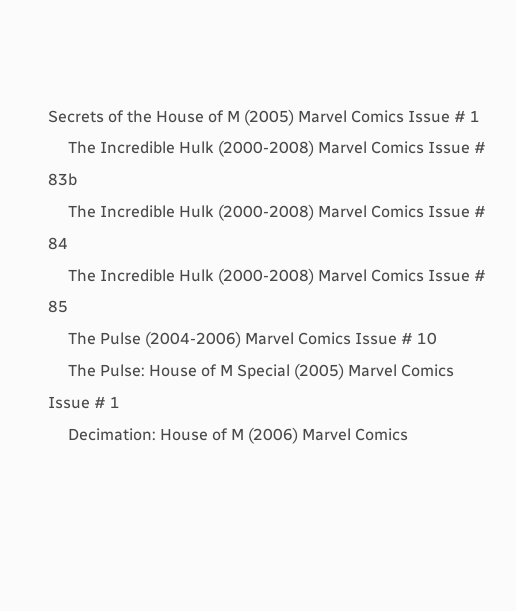Secrets of the House of M (2005) Marvel Comics Issue # 1
     The Incredible Hulk (2000-2008) Marvel Comics Issue # 83b
     The Incredible Hulk (2000-2008) Marvel Comics Issue # 84
     The Incredible Hulk (2000-2008) Marvel Comics Issue # 85
     The Pulse (2004-2006) Marvel Comics Issue # 10
     The Pulse: House of M Special (2005) Marvel Comics Issue # 1
     Decimation: House of M (2006) Marvel Comics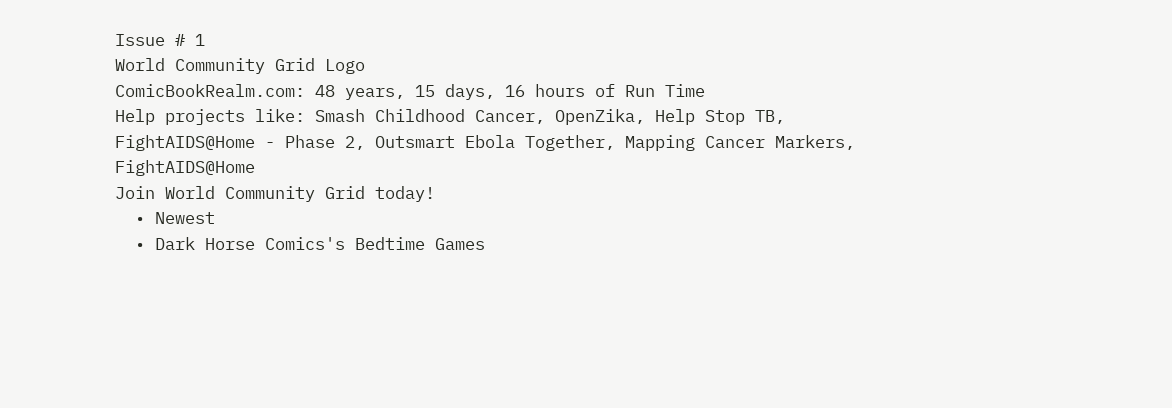Issue # 1
World Community Grid Logo
ComicBookRealm.com: 48 years, 15 days, 16 hours of Run Time
Help projects like: Smash Childhood Cancer, OpenZika, Help Stop TB, FightAIDS@Home - Phase 2, Outsmart Ebola Together, Mapping Cancer Markers, FightAIDS@Home
Join World Community Grid today!
  • Newest
  • Dark Horse Comics's Bedtime Games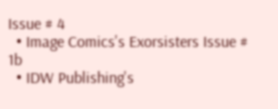Issue # 4
  • Image Comics's Exorsisters Issue # 1b
  • IDW Publishing's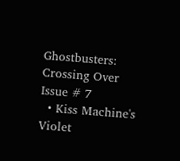Ghostbusters: Crossing Over Issue # 7
  • Kiss Machine's Violet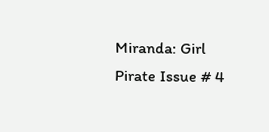Miranda: Girl Pirate Issue # 4